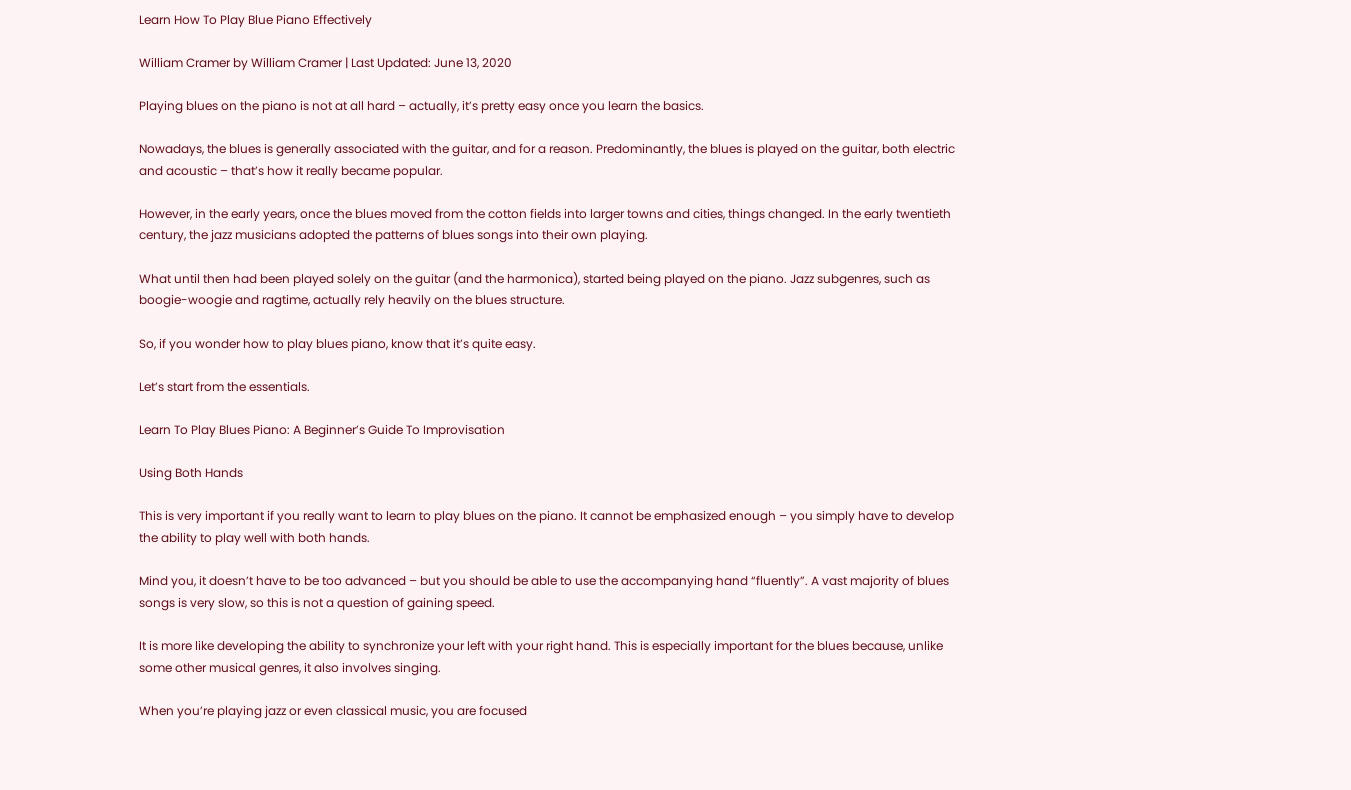Learn How To Play Blue Piano Effectively

William Cramer by William Cramer | Last Updated: June 13, 2020

Playing blues on the piano is not at all hard – actually, it’s pretty easy once you learn the basics.

Nowadays, the blues is generally associated with the guitar, and for a reason. Predominantly, the blues is played on the guitar, both electric and acoustic – that’s how it really became popular.

However, in the early years, once the blues moved from the cotton fields into larger towns and cities, things changed. In the early twentieth century, the jazz musicians adopted the patterns of blues songs into their own playing.

What until then had been played solely on the guitar (and the harmonica), started being played on the piano. Jazz subgenres, such as boogie-woogie and ragtime, actually rely heavily on the blues structure.

So, if you wonder how to play blues piano, know that it’s quite easy.

Let’s start from the essentials.

Learn To Play Blues Piano: A Beginner’s Guide To Improvisation

Using Both Hands

This is very important if you really want to learn to play blues on the piano. It cannot be emphasized enough – you simply have to develop the ability to play well with both hands.

Mind you, it doesn’t have to be too advanced – but you should be able to use the accompanying hand “fluently”. A vast majority of blues songs is very slow, so this is not a question of gaining speed.

It is more like developing the ability to synchronize your left with your right hand. This is especially important for the blues because, unlike some other musical genres, it also involves singing.

When you’re playing jazz or even classical music, you are focused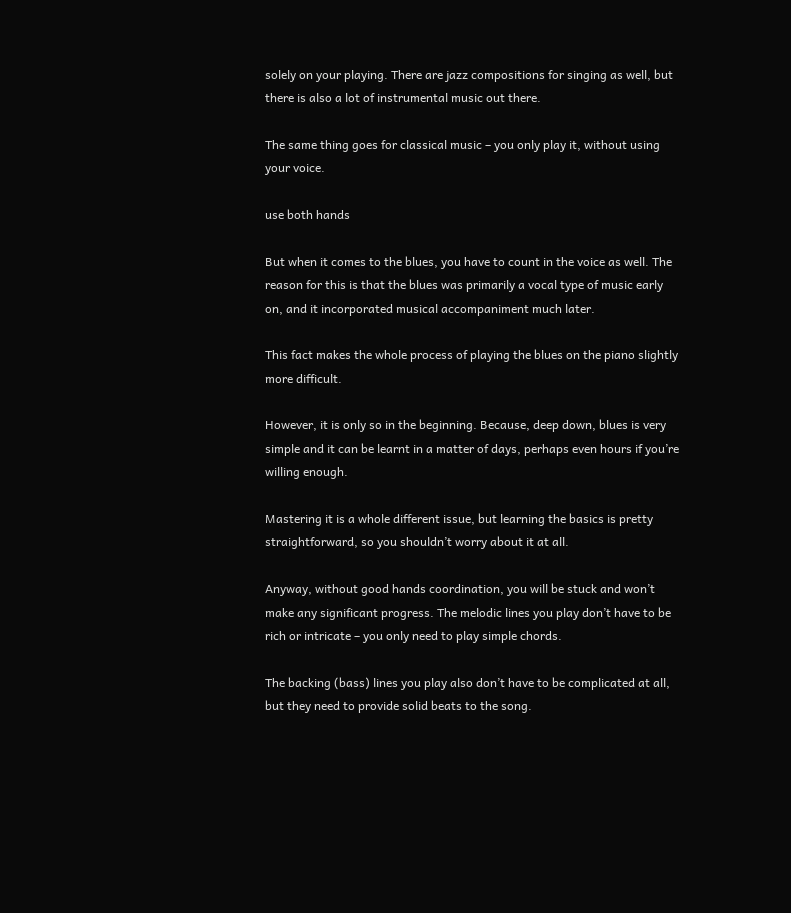solely on your playing. There are jazz compositions for singing as well, but there is also a lot of instrumental music out there.

The same thing goes for classical music – you only play it, without using your voice.

use both hands

But when it comes to the blues, you have to count in the voice as well. The reason for this is that the blues was primarily a vocal type of music early on, and it incorporated musical accompaniment much later.

This fact makes the whole process of playing the blues on the piano slightly more difficult.

However, it is only so in the beginning. Because, deep down, blues is very simple and it can be learnt in a matter of days, perhaps even hours if you’re willing enough.

Mastering it is a whole different issue, but learning the basics is pretty straightforward, so you shouldn’t worry about it at all.

Anyway, without good hands coordination, you will be stuck and won’t make any significant progress. The melodic lines you play don’t have to be rich or intricate – you only need to play simple chords.

The backing (bass) lines you play also don’t have to be complicated at all, but they need to provide solid beats to the song.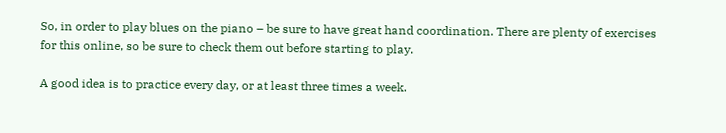So, in order to play blues on the piano – be sure to have great hand coordination. There are plenty of exercises for this online, so be sure to check them out before starting to play.

A good idea is to practice every day, or at least three times a week.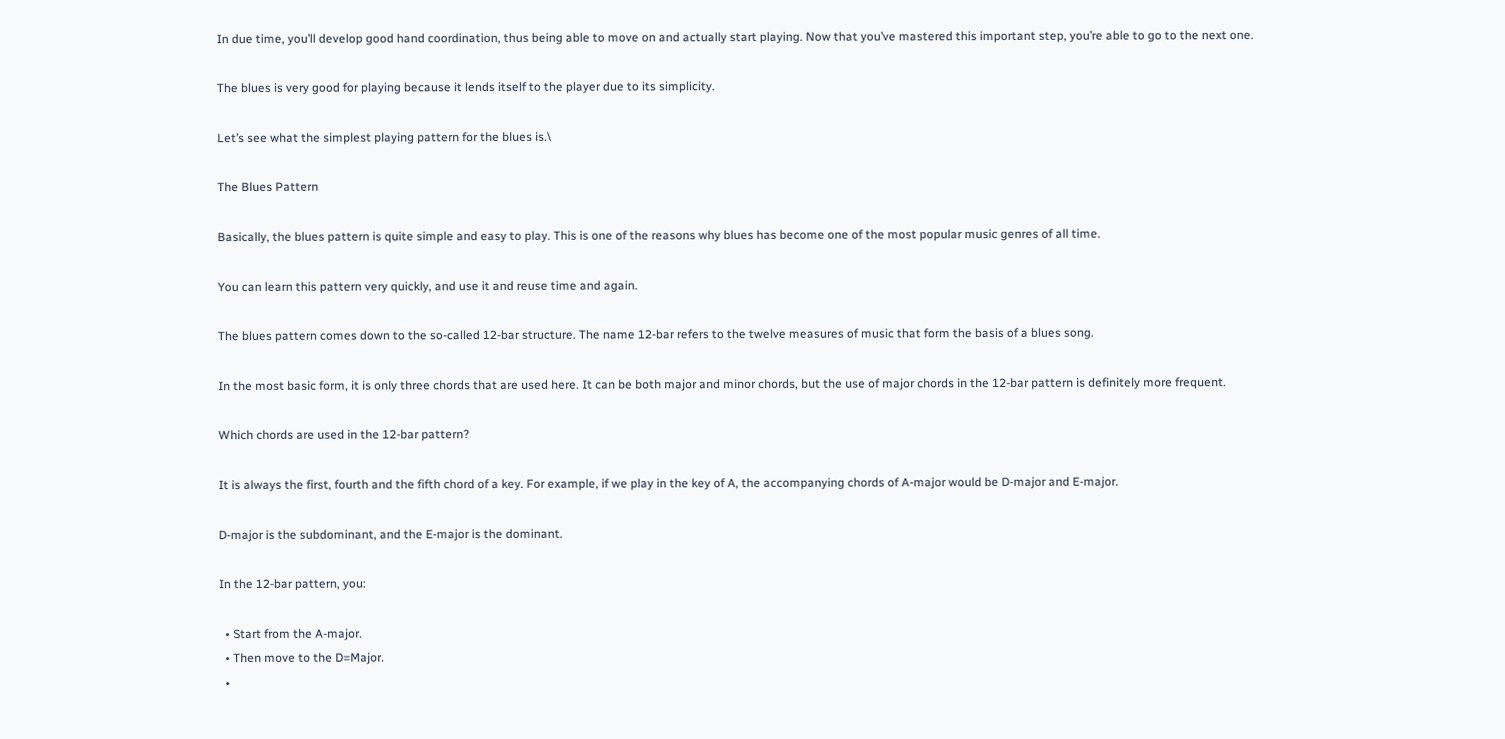In due time, you’ll develop good hand coordination, thus being able to move on and actually start playing. Now that you’ve mastered this important step, you’re able to go to the next one.

The blues is very good for playing because it lends itself to the player due to its simplicity.

Let’s see what the simplest playing pattern for the blues is.\

The Blues Pattern

Basically, the blues pattern is quite simple and easy to play. This is one of the reasons why blues has become one of the most popular music genres of all time.

You can learn this pattern very quickly, and use it and reuse time and again.

The blues pattern comes down to the so-called 12-bar structure. The name 12-bar refers to the twelve measures of music that form the basis of a blues song.

In the most basic form, it is only three chords that are used here. It can be both major and minor chords, but the use of major chords in the 12-bar pattern is definitely more frequent.

Which chords are used in the 12-bar pattern?

It is always the first, fourth and the fifth chord of a key. For example, if we play in the key of A, the accompanying chords of A-major would be D-major and E-major.

D-major is the subdominant, and the E-major is the dominant.

In the 12-bar pattern, you:

  • Start from the A-major.
  • Then move to the D=Major.
  •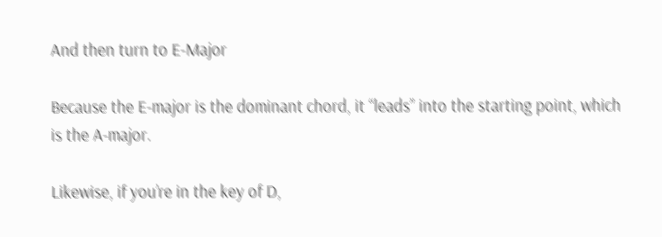And then turn to E-Major

Because the E-major is the dominant chord, it “leads” into the starting point, which is the A-major.

Likewise, if you’re in the key of D,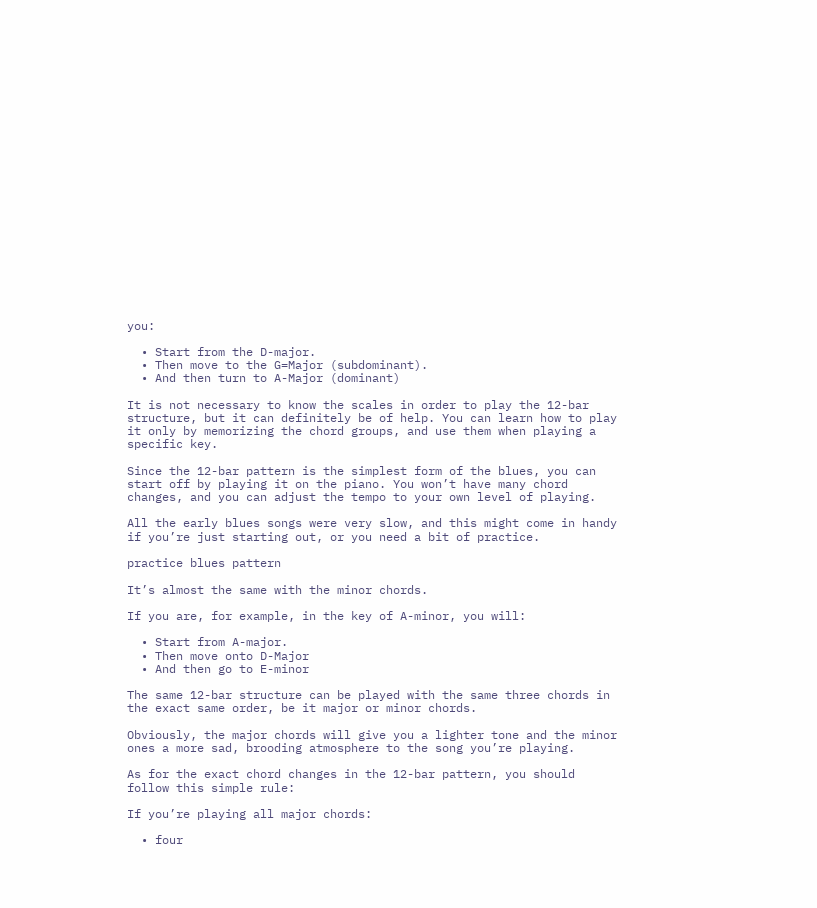you:

  • Start from the D-major.
  • Then move to the G=Major (subdominant).
  • And then turn to A-Major (dominant)

It is not necessary to know the scales in order to play the 12-bar structure, but it can definitely be of help. You can learn how to play it only by memorizing the chord groups, and use them when playing a specific key.

Since the 12-bar pattern is the simplest form of the blues, you can start off by playing it on the piano. You won’t have many chord changes, and you can adjust the tempo to your own level of playing.

All the early blues songs were very slow, and this might come in handy if you’re just starting out, or you need a bit of practice.

practice blues pattern

It’s almost the same with the minor chords.

If you are, for example, in the key of A-minor, you will:

  • Start from A-major.
  • Then move onto D-Major
  • And then go to E-minor

The same 12-bar structure can be played with the same three chords in the exact same order, be it major or minor chords.

Obviously, the major chords will give you a lighter tone and the minor ones a more sad, brooding atmosphere to the song you’re playing.

As for the exact chord changes in the 12-bar pattern, you should follow this simple rule:

If you’re playing all major chords:

  • four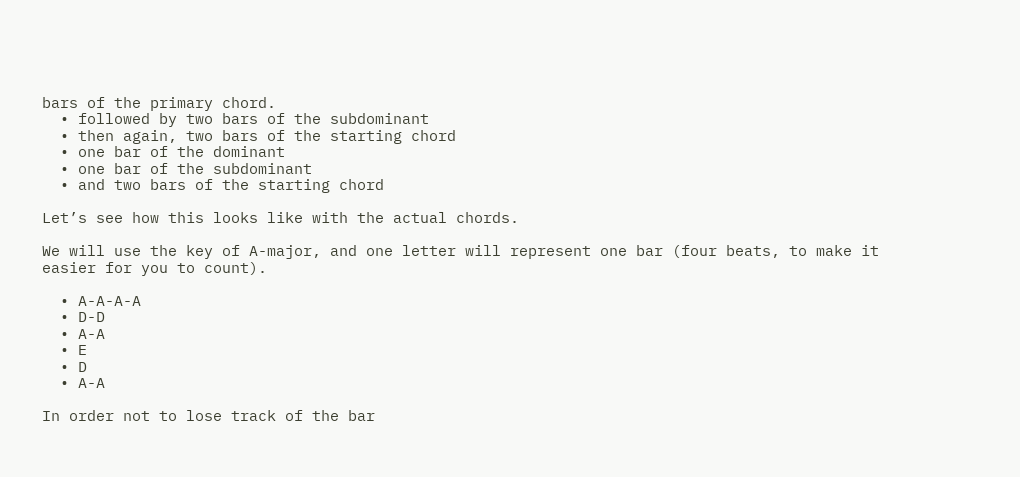bars of the primary chord.
  • followed by two bars of the subdominant
  • then again, two bars of the starting chord
  • one bar of the dominant
  • one bar of the subdominant
  • and two bars of the starting chord

Let’s see how this looks like with the actual chords.

We will use the key of A-major, and one letter will represent one bar (four beats, to make it easier for you to count).

  • A-A-A-A
  • D-D
  • A-A
  • E
  • D
  • A-A

In order not to lose track of the bar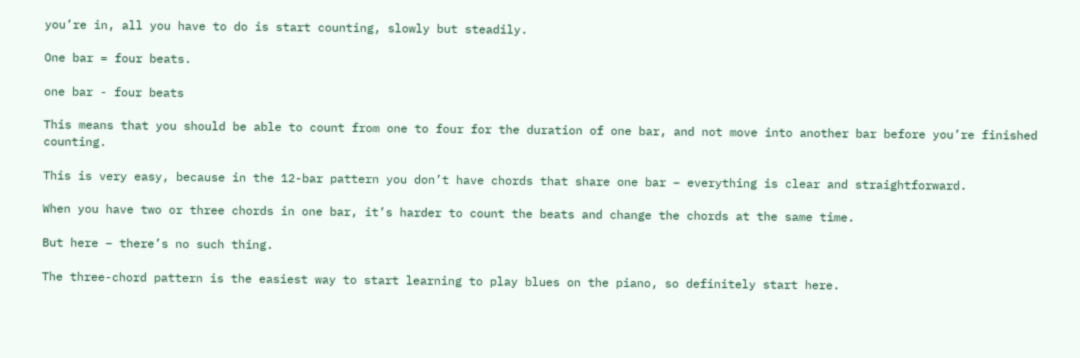you’re in, all you have to do is start counting, slowly but steadily.

One bar = four beats.

one bar - four beats

This means that you should be able to count from one to four for the duration of one bar, and not move into another bar before you’re finished counting.

This is very easy, because in the 12-bar pattern you don’t have chords that share one bar – everything is clear and straightforward.

When you have two or three chords in one bar, it’s harder to count the beats and change the chords at the same time.

But here – there’s no such thing.

The three-chord pattern is the easiest way to start learning to play blues on the piano, so definitely start here.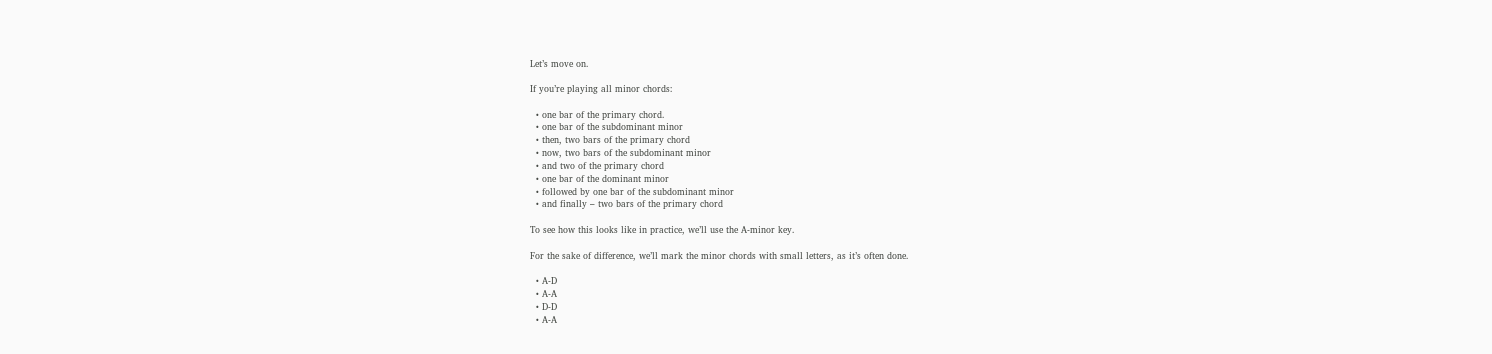Let’s move on.

If you’re playing all minor chords:

  • one bar of the primary chord.
  • one bar of the subdominant minor
  • then, two bars of the primary chord
  • now, two bars of the subdominant minor
  • and two of the primary chord
  • one bar of the dominant minor
  • followed by one bar of the subdominant minor
  • and finally – two bars of the primary chord

To see how this looks like in practice, we’ll use the A-minor key.

For the sake of difference, we’ll mark the minor chords with small letters, as it’s often done.

  • A-D
  • A-A
  • D-D
  • A-A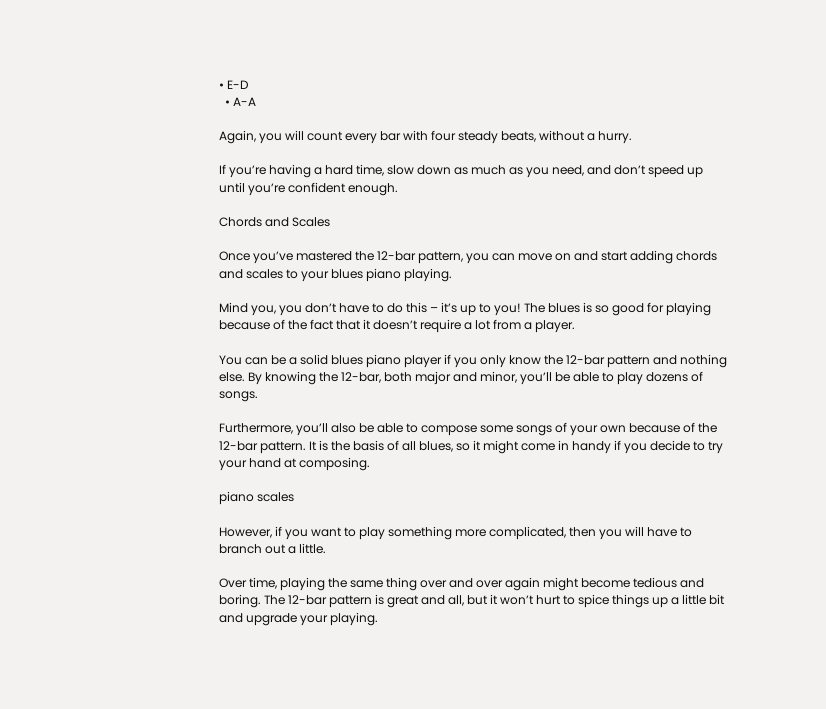• E-D
  • A-A

Again, you will count every bar with four steady beats, without a hurry.

If you’re having a hard time, slow down as much as you need, and don’t speed up until you’re confident enough.

Chords and Scales

Once you’ve mastered the 12-bar pattern, you can move on and start adding chords and scales to your blues piano playing.

Mind you, you don’t have to do this – it’s up to you! The blues is so good for playing because of the fact that it doesn’t require a lot from a player.

You can be a solid blues piano player if you only know the 12-bar pattern and nothing else. By knowing the 12-bar, both major and minor, you’ll be able to play dozens of songs.

Furthermore, you’ll also be able to compose some songs of your own because of the 12-bar pattern. It is the basis of all blues, so it might come in handy if you decide to try your hand at composing.

piano scales

However, if you want to play something more complicated, then you will have to branch out a little.

Over time, playing the same thing over and over again might become tedious and boring. The 12-bar pattern is great and all, but it won’t hurt to spice things up a little bit and upgrade your playing.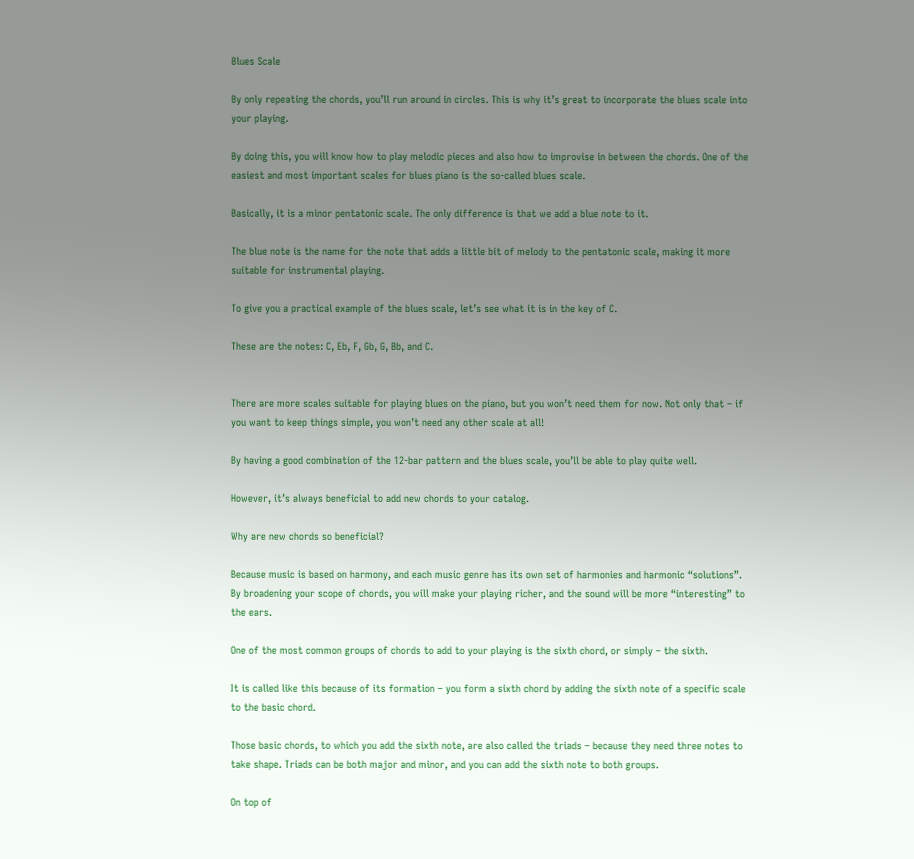Blues Scale

By only repeating the chords, you’ll run around in circles. This is why it’s great to incorporate the blues scale into your playing.

By doing this, you will know how to play melodic pieces and also how to improvise in between the chords. One of the easiest and most important scales for blues piano is the so-called blues scale.

Basically, it is a minor pentatonic scale. The only difference is that we add a blue note to it.

The blue note is the name for the note that adds a little bit of melody to the pentatonic scale, making it more suitable for instrumental playing.

To give you a practical example of the blues scale, let’s see what it is in the key of C.

These are the notes: C, Eb, F, Gb, G, Bb, and C.


There are more scales suitable for playing blues on the piano, but you won’t need them for now. Not only that – if you want to keep things simple, you won’t need any other scale at all!

By having a good combination of the 12-bar pattern and the blues scale, you’ll be able to play quite well.

However, it’s always beneficial to add new chords to your catalog.

Why are new chords so beneficial?

Because music is based on harmony, and each music genre has its own set of harmonies and harmonic “solutions”. By broadening your scope of chords, you will make your playing richer, and the sound will be more “interesting” to the ears.

One of the most common groups of chords to add to your playing is the sixth chord, or simply – the sixth.

It is called like this because of its formation – you form a sixth chord by adding the sixth note of a specific scale to the basic chord.

Those basic chords, to which you add the sixth note, are also called the triads – because they need three notes to take shape. Triads can be both major and minor, and you can add the sixth note to both groups.

On top of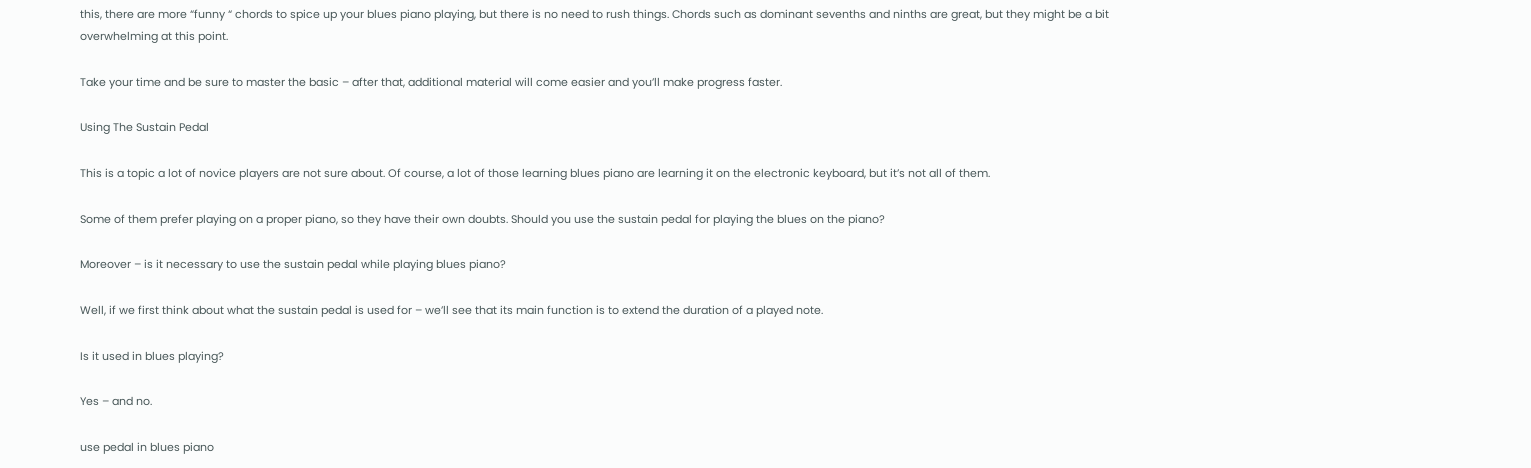this, there are more “funny “ chords to spice up your blues piano playing, but there is no need to rush things. Chords such as dominant sevenths and ninths are great, but they might be a bit overwhelming at this point.

Take your time and be sure to master the basic – after that, additional material will come easier and you’ll make progress faster.

Using The Sustain Pedal

This is a topic a lot of novice players are not sure about. Of course, a lot of those learning blues piano are learning it on the electronic keyboard, but it’s not all of them.

Some of them prefer playing on a proper piano, so they have their own doubts. Should you use the sustain pedal for playing the blues on the piano?

Moreover – is it necessary to use the sustain pedal while playing blues piano?

Well, if we first think about what the sustain pedal is used for – we’ll see that its main function is to extend the duration of a played note.

Is it used in blues playing?

Yes – and no.

use pedal in blues piano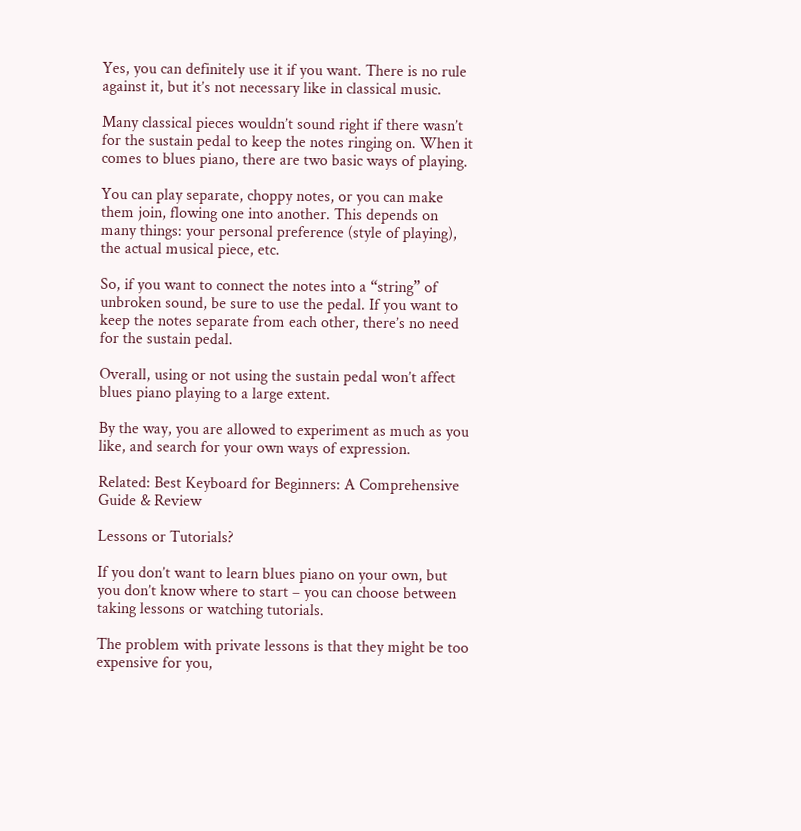Yes, you can definitely use it if you want. There is no rule against it, but it’s not necessary like in classical music.

Many classical pieces wouldn’t sound right if there wasn’t for the sustain pedal to keep the notes ringing on. When it comes to blues piano, there are two basic ways of playing.

You can play separate, choppy notes, or you can make them join, flowing one into another. This depends on many things: your personal preference (style of playing), the actual musical piece, etc.

So, if you want to connect the notes into a “string” of unbroken sound, be sure to use the pedal. If you want to keep the notes separate from each other, there’s no need for the sustain pedal.

Overall, using or not using the sustain pedal won’t affect blues piano playing to a large extent.

By the way, you are allowed to experiment as much as you like, and search for your own ways of expression.

Related: Best Keyboard for Beginners: A Comprehensive Guide & Review

Lessons or Tutorials?

If you don’t want to learn blues piano on your own, but you don’t know where to start – you can choose between taking lessons or watching tutorials.

The problem with private lessons is that they might be too expensive for you,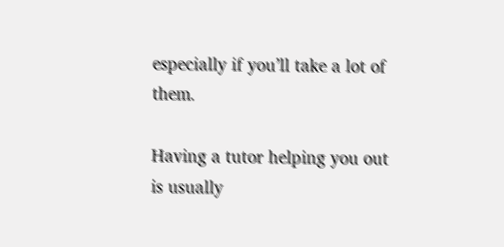especially if you’ll take a lot of them.

Having a tutor helping you out is usually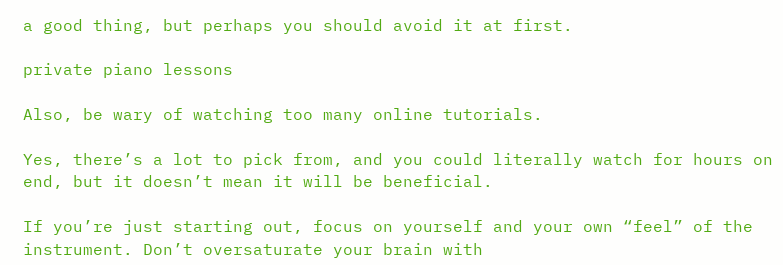a good thing, but perhaps you should avoid it at first.

private piano lessons

Also, be wary of watching too many online tutorials.

Yes, there’s a lot to pick from, and you could literally watch for hours on end, but it doesn’t mean it will be beneficial.

If you’re just starting out, focus on yourself and your own “feel” of the instrument. Don’t oversaturate your brain with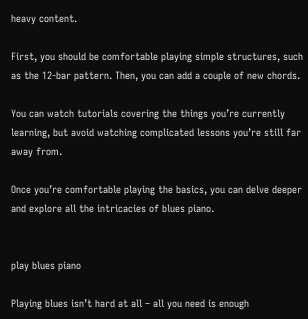heavy content.

First, you should be comfortable playing simple structures, such as the 12-bar pattern. Then, you can add a couple of new chords.

You can watch tutorials covering the things you’re currently learning, but avoid watching complicated lessons you’re still far away from.

Once you’re comfortable playing the basics, you can delve deeper and explore all the intricacies of blues piano.


play blues piano

Playing blues isn’t hard at all – all you need is enough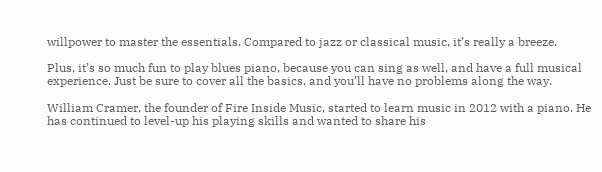willpower to master the essentials. Compared to jazz or classical music, it’s really a breeze.

Plus, it’s so much fun to play blues piano, because you can sing as well, and have a full musical experience. Just be sure to cover all the basics, and you’ll have no problems along the way.

William Cramer, the founder of Fire Inside Music, started to learn music in 2012 with a piano. He has continued to level-up his playing skills and wanted to share his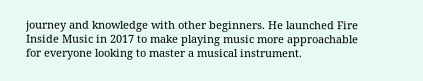journey and knowledge with other beginners. He launched Fire Inside Music in 2017 to make playing music more approachable for everyone looking to master a musical instrument.